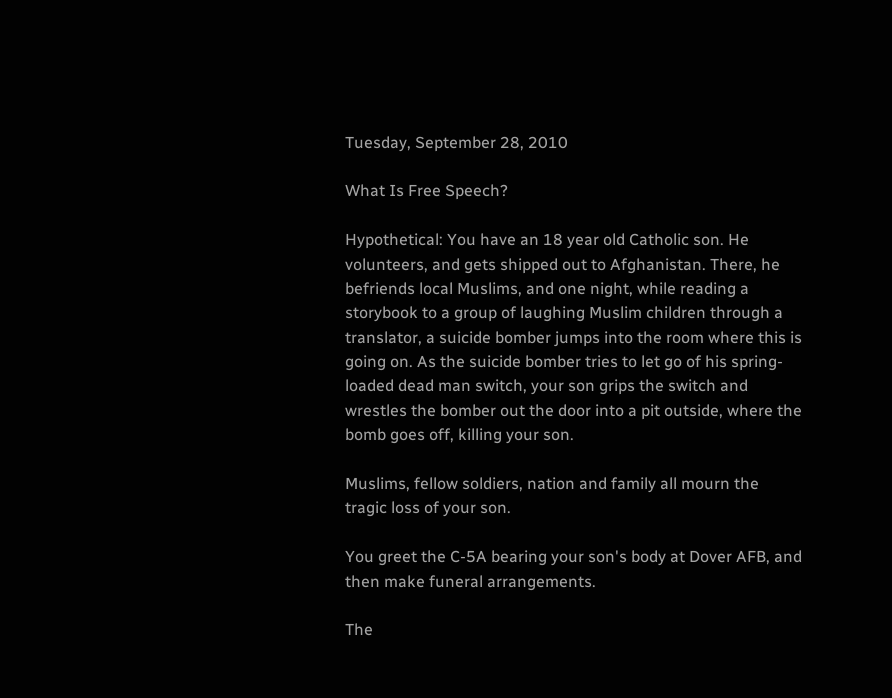Tuesday, September 28, 2010

What Is Free Speech?

Hypothetical: You have an 18 year old Catholic son. He volunteers, and gets shipped out to Afghanistan. There, he befriends local Muslims, and one night, while reading a storybook to a group of laughing Muslim children through a translator, a suicide bomber jumps into the room where this is going on. As the suicide bomber tries to let go of his spring-loaded dead man switch, your son grips the switch and wrestles the bomber out the door into a pit outside, where the bomb goes off, killing your son.

Muslims, fellow soldiers, nation and family all mourn the tragic loss of your son.

You greet the C-5A bearing your son's body at Dover AFB, and then make funeral arrangements.

The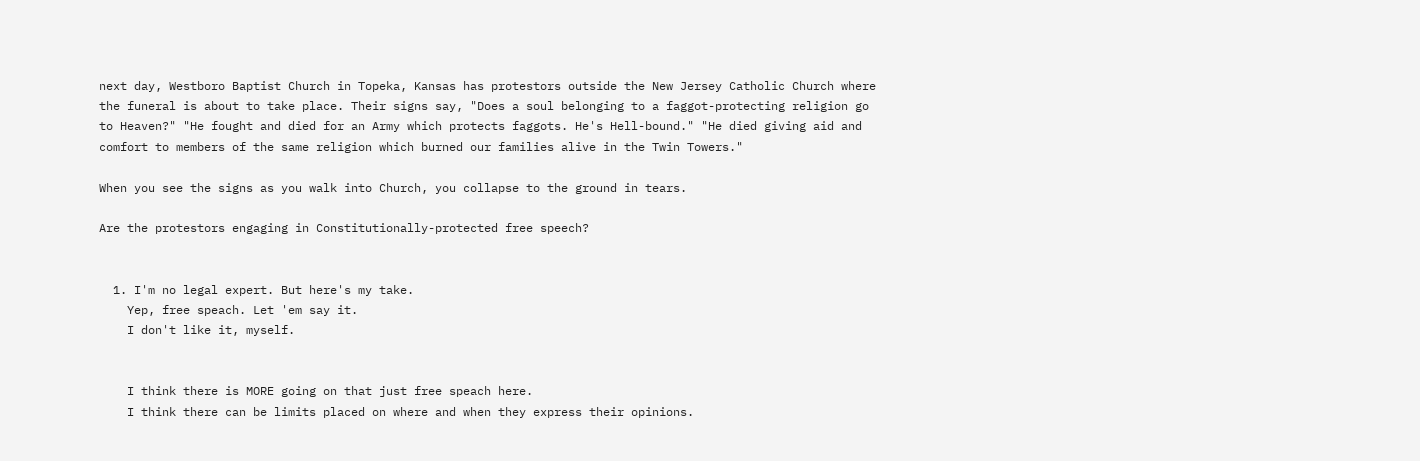next day, Westboro Baptist Church in Topeka, Kansas has protestors outside the New Jersey Catholic Church where the funeral is about to take place. Their signs say, "Does a soul belonging to a faggot-protecting religion go to Heaven?" "He fought and died for an Army which protects faggots. He's Hell-bound." "He died giving aid and comfort to members of the same religion which burned our families alive in the Twin Towers."

When you see the signs as you walk into Church, you collapse to the ground in tears.

Are the protestors engaging in Constitutionally-protected free speech?


  1. I'm no legal expert. But here's my take.
    Yep, free speach. Let 'em say it.
    I don't like it, myself.


    I think there is MORE going on that just free speach here.
    I think there can be limits placed on where and when they express their opinions.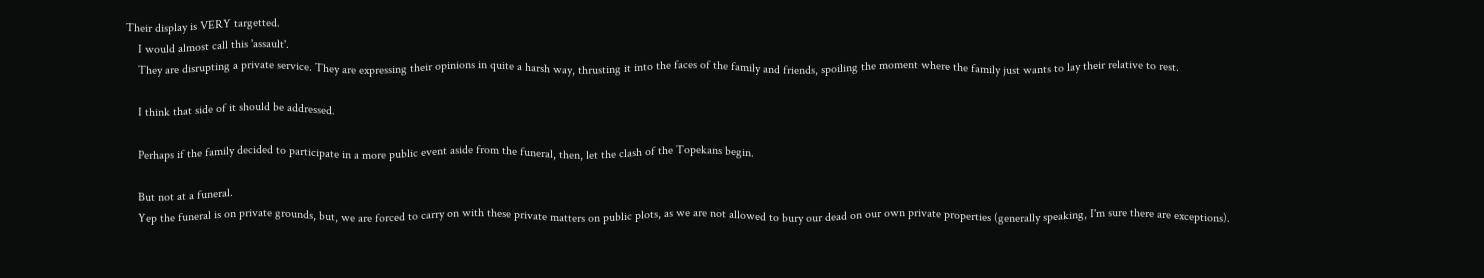Their display is VERY targetted.
    I would almost call this 'assault'.
    They are disrupting a private service. They are expressing their opinions in quite a harsh way, thrusting it into the faces of the family and friends, spoiling the moment where the family just wants to lay their relative to rest.

    I think that side of it should be addressed.

    Perhaps if the family decided to participate in a more public event aside from the funeral, then, let the clash of the Topekans begin.

    But not at a funeral.
    Yep the funeral is on private grounds, but, we are forced to carry on with these private matters on public plots, as we are not allowed to bury our dead on our own private properties (generally speaking, I'm sure there are exceptions).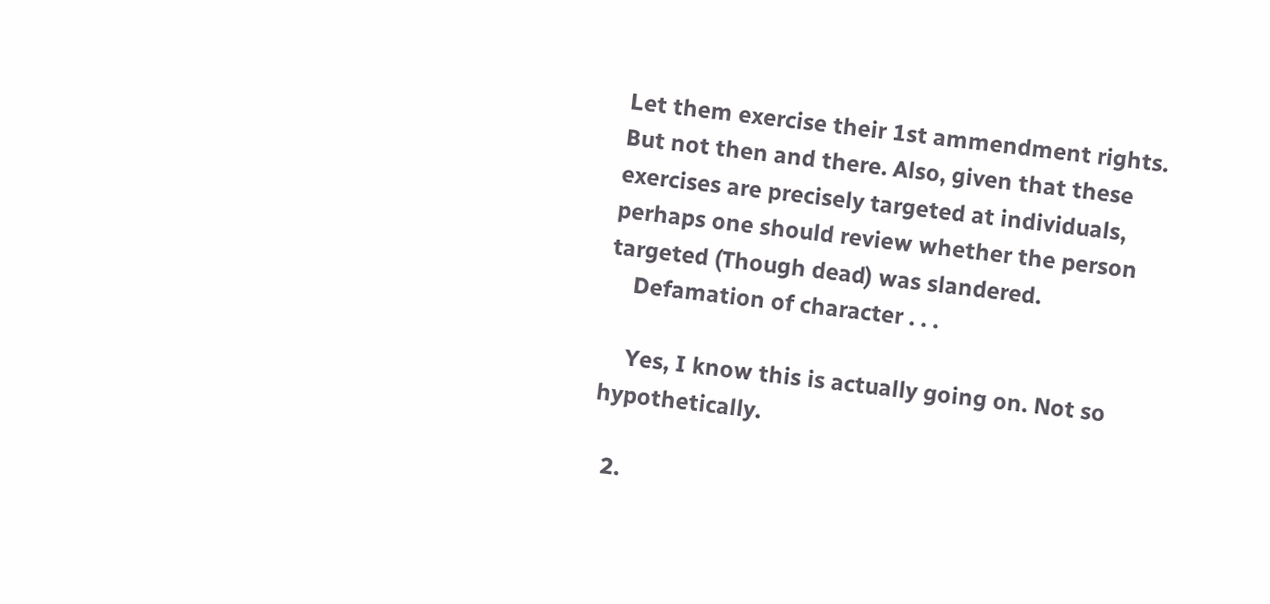Let them exercise their 1st ammendment rights. But not then and there. Also, given that these exercises are precisely targeted at individuals, perhaps one should review whether the person targeted (Though dead) was slandered.
    Defamation of character . . .

    Yes, I know this is actually going on. Not so hypothetically.

  2.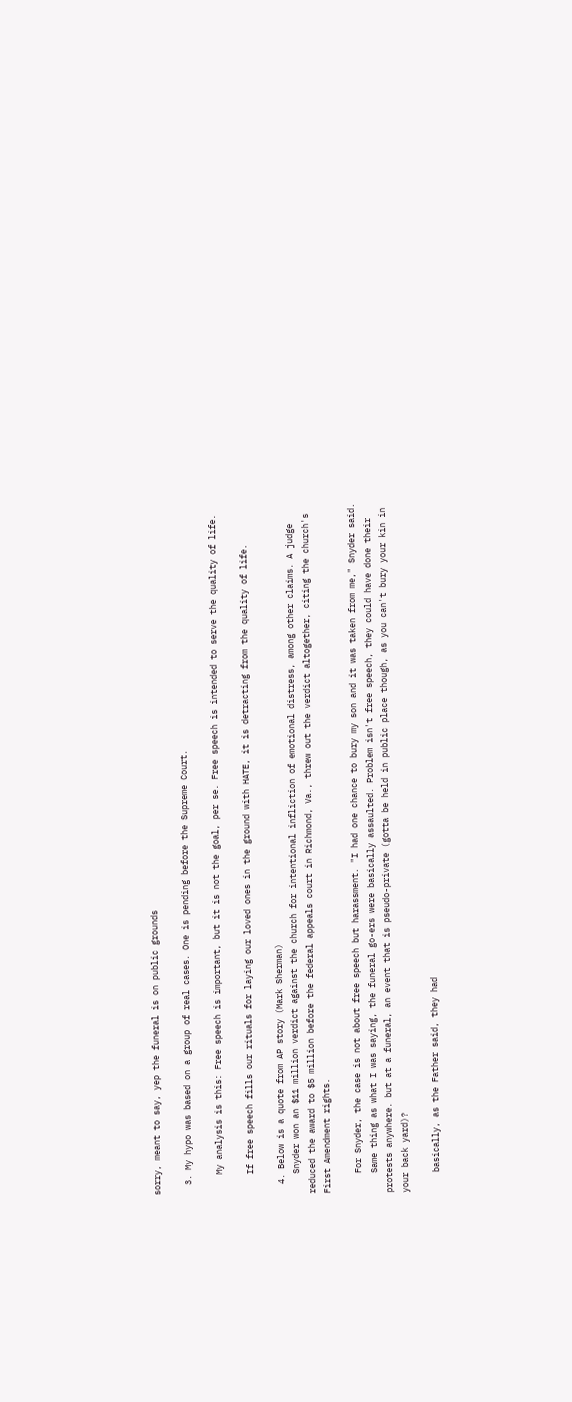sorry, meant to say, yep the funeral is on public grounds

  3. My hypo was based on a group of real cases. One is pending before the Supreme Court.

    My analysis is this: Free speech is important, but it is not the goal, per se. Free speech is intended to serve the quality of life.

    If free speech fills our rituals for laying our loved ones in the ground with HATE, it is detracting from the quality of life.

  4. Below is a quote from AP story (Mark Sherman)
    Snyder won an $11 million verdict against the church for intentional infliction of emotional distress, among other claims. A judge reduced the award to $5 million before the federal appeals court in Richmond, Va., threw out the verdict altogether, citing the church's First Amendment rights.

    For Snyder, the case is not about free speech but harassment. "I had one chance to bury my son and it was taken from me," Snyder said.
    Same thing as what I was saying, the funeral go-ers were basically assaulted. Problem isn't free speech, they could have done their protests anywhere. but at a funeral, an event that is pseudo-private (gotta be held in public place though, as you can't bury your kin in your back yard)?

    basically, as the Father said, they had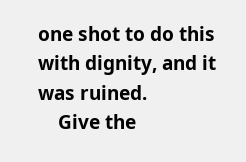one shot to do this with dignity, and it was ruined.
    Give the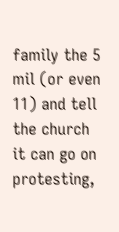family the 5 mil (or even 11) and tell the church it can go on protesting,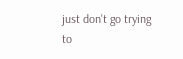just don't go trying to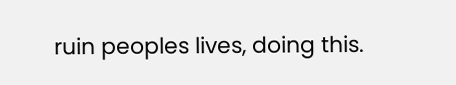ruin peoples lives, doing this.